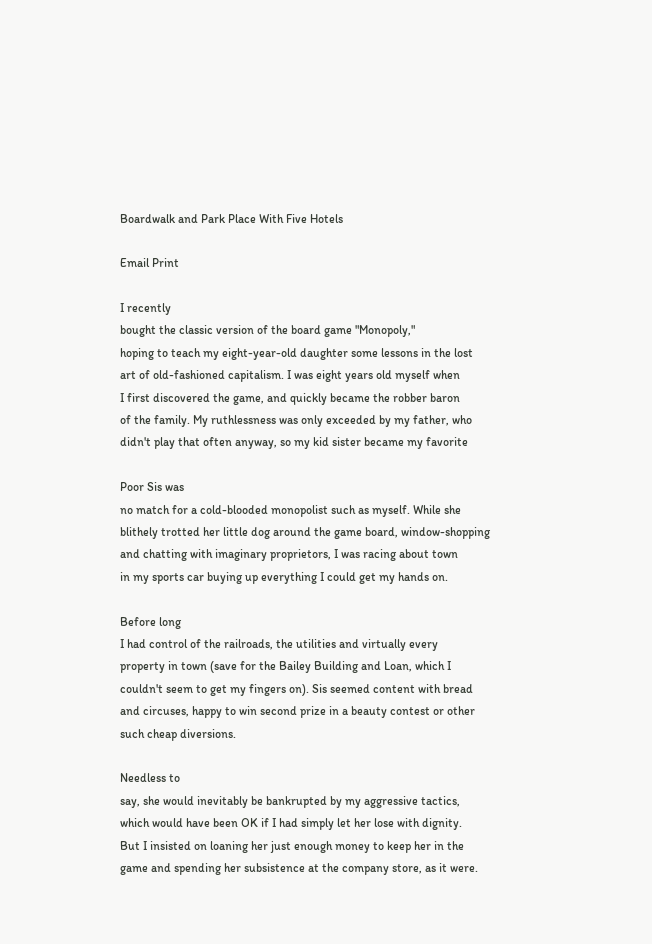Boardwalk and Park Place With Five Hotels

Email Print

I recently
bought the classic version of the board game "Monopoly,"
hoping to teach my eight-year-old daughter some lessons in the lost
art of old-fashioned capitalism. I was eight years old myself when
I first discovered the game, and quickly became the robber baron
of the family. My ruthlessness was only exceeded by my father, who
didn't play that often anyway, so my kid sister became my favorite

Poor Sis was
no match for a cold-blooded monopolist such as myself. While she
blithely trotted her little dog around the game board, window-shopping
and chatting with imaginary proprietors, I was racing about town
in my sports car buying up everything I could get my hands on.

Before long
I had control of the railroads, the utilities and virtually every
property in town (save for the Bailey Building and Loan, which I
couldn't seem to get my fingers on). Sis seemed content with bread
and circuses, happy to win second prize in a beauty contest or other
such cheap diversions.

Needless to
say, she would inevitably be bankrupted by my aggressive tactics,
which would have been OK if I had simply let her lose with dignity.
But I insisted on loaning her just enough money to keep her in the
game and spending her subsistence at the company store, as it were.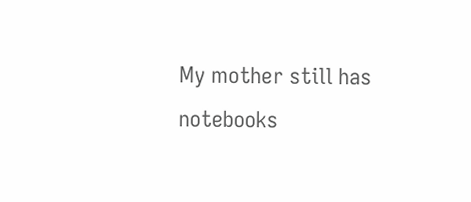My mother still has notebooks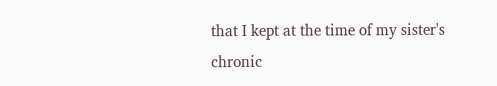that I kept at the time of my sister's
chronic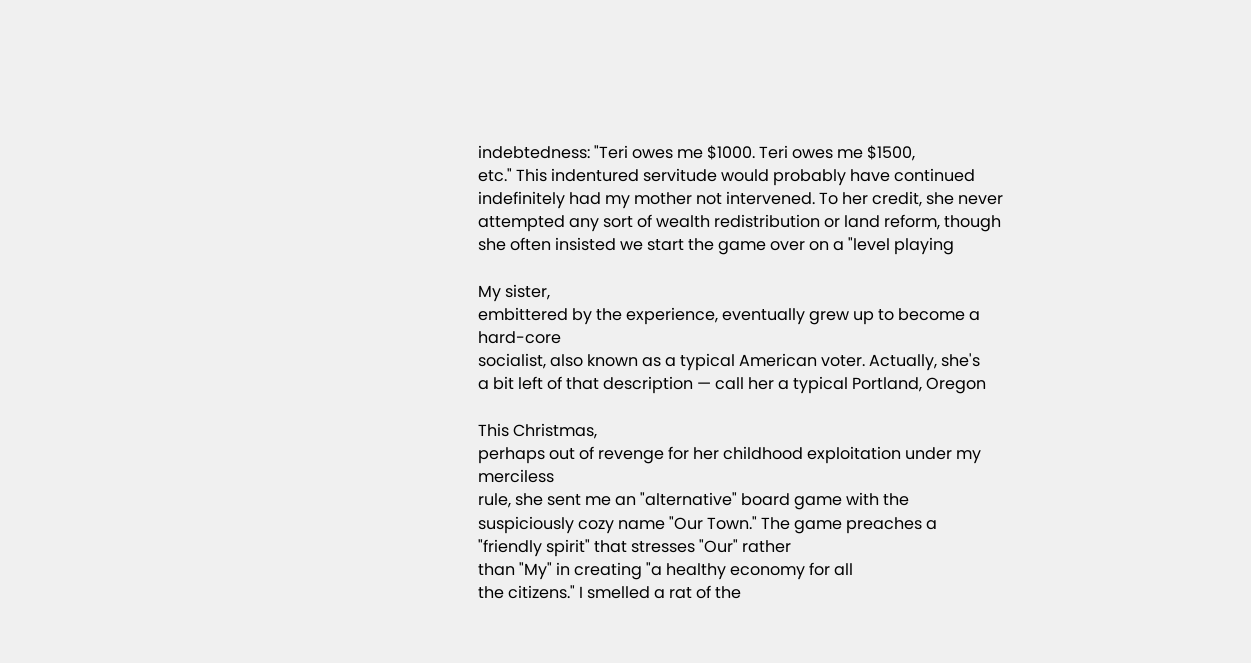indebtedness: "Teri owes me $1000. Teri owes me $1500,
etc." This indentured servitude would probably have continued
indefinitely had my mother not intervened. To her credit, she never
attempted any sort of wealth redistribution or land reform, though
she often insisted we start the game over on a "level playing

My sister,
embittered by the experience, eventually grew up to become a hard-core
socialist, also known as a typical American voter. Actually, she's
a bit left of that description — call her a typical Portland, Oregon

This Christmas,
perhaps out of revenge for her childhood exploitation under my merciless
rule, she sent me an "alternative" board game with the
suspiciously cozy name "Our Town." The game preaches a
"friendly spirit" that stresses "Our" rather
than "My" in creating "a healthy economy for all
the citizens." I smelled a rat of the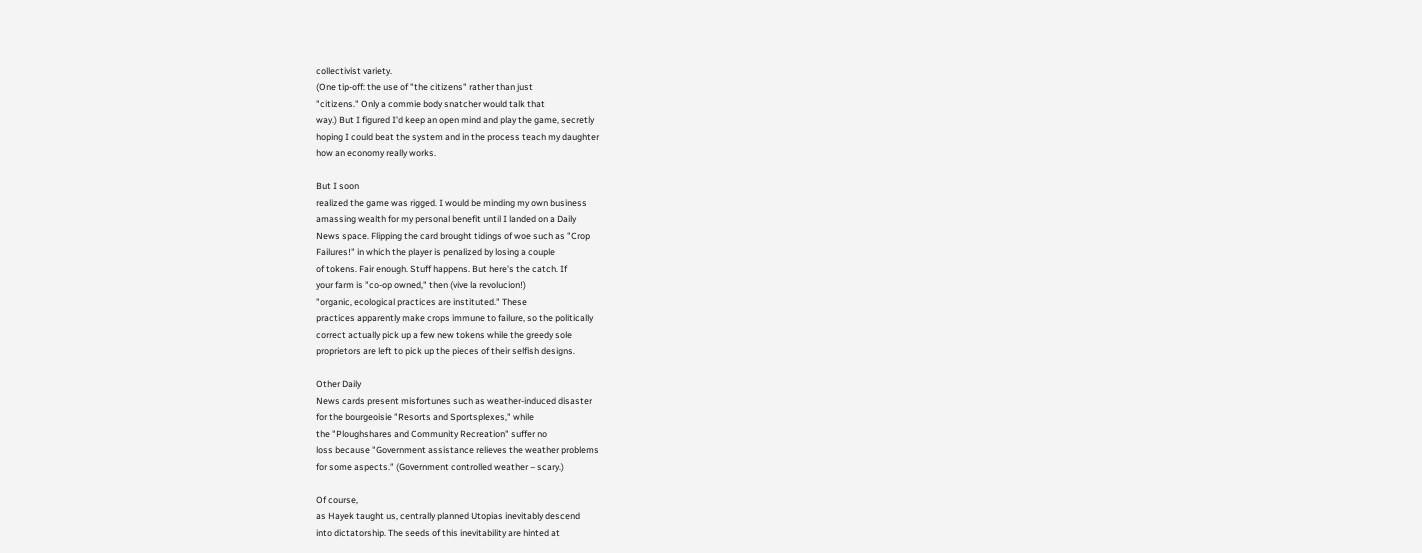collectivist variety.
(One tip-off: the use of "the citizens" rather than just
"citizens." Only a commie body snatcher would talk that
way.) But I figured I'd keep an open mind and play the game, secretly
hoping I could beat the system and in the process teach my daughter
how an economy really works.

But I soon
realized the game was rigged. I would be minding my own business
amassing wealth for my personal benefit until I landed on a Daily
News space. Flipping the card brought tidings of woe such as "Crop
Failures!" in which the player is penalized by losing a couple
of tokens. Fair enough. Stuff happens. But here's the catch. If
your farm is "co-op owned," then (vive la revolucion!)
"organic, ecological practices are instituted." These
practices apparently make crops immune to failure, so the politically
correct actually pick up a few new tokens while the greedy sole
proprietors are left to pick up the pieces of their selfish designs.

Other Daily
News cards present misfortunes such as weather-induced disaster
for the bourgeoisie "Resorts and Sportsplexes," while
the "Ploughshares and Community Recreation" suffer no
loss because "Government assistance relieves the weather problems
for some aspects." (Government controlled weather – scary.)

Of course,
as Hayek taught us, centrally planned Utopias inevitably descend
into dictatorship. The seeds of this inevitability are hinted at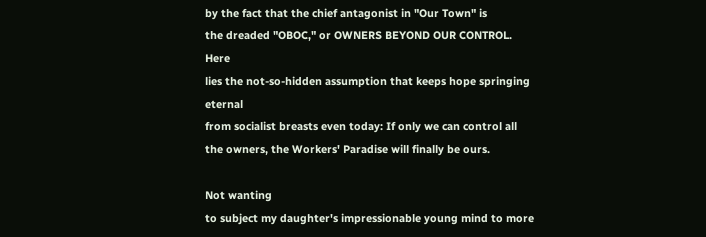by the fact that the chief antagonist in "Our Town" is
the dreaded "OBOC," or OWNERS BEYOND OUR CONTROL. Here
lies the not-so-hidden assumption that keeps hope springing eternal
from socialist breasts even today: If only we can control all
the owners, the Workers' Paradise will finally be ours.

Not wanting
to subject my daughter's impressionable young mind to more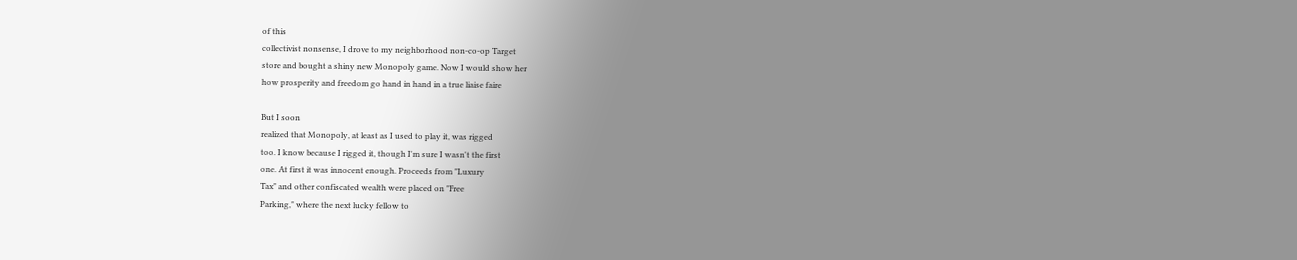of this
collectivist nonsense, I drove to my neighborhood non-co-op Target
store and bought a shiny new Monopoly game. Now I would show her
how prosperity and freedom go hand in hand in a true liaise faire

But I soon
realized that Monopoly, at least as I used to play it, was rigged
too. I know because I rigged it, though I'm sure I wasn't the first
one. At first it was innocent enough. Proceeds from "Luxury
Tax" and other confiscated wealth were placed on "Free
Parking," where the next lucky fellow to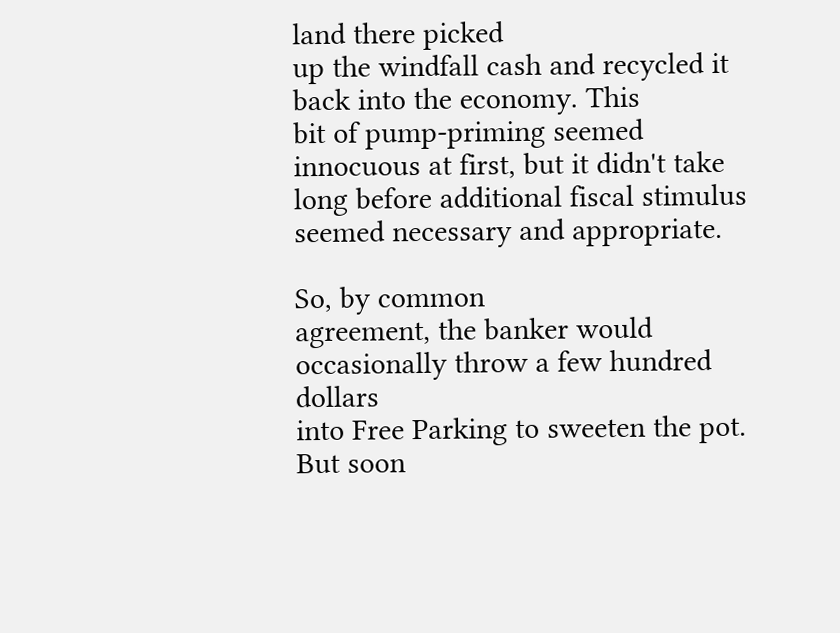land there picked
up the windfall cash and recycled it back into the economy. This
bit of pump-priming seemed innocuous at first, but it didn't take
long before additional fiscal stimulus seemed necessary and appropriate.

So, by common
agreement, the banker would occasionally throw a few hundred dollars
into Free Parking to sweeten the pot. But soon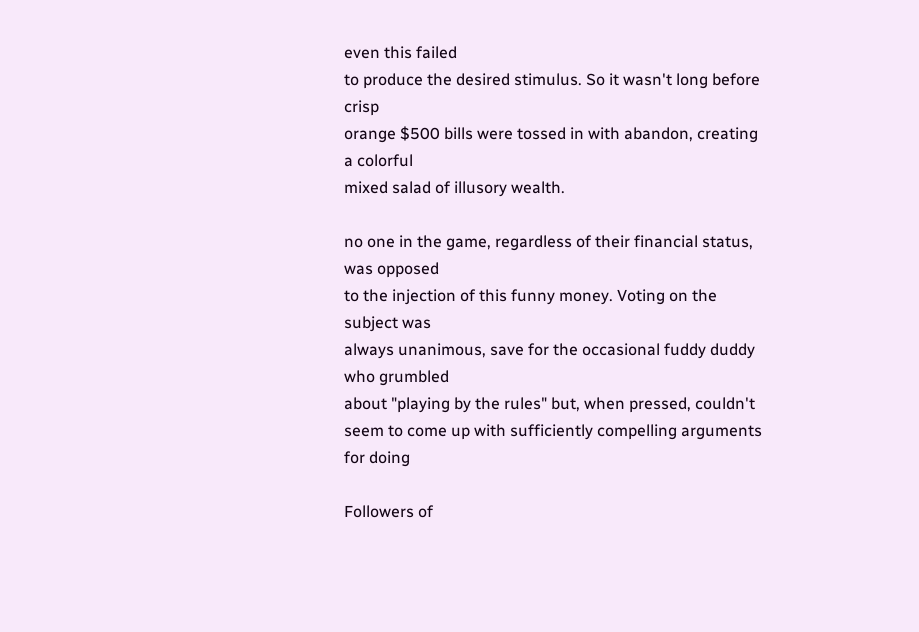even this failed
to produce the desired stimulus. So it wasn't long before crisp
orange $500 bills were tossed in with abandon, creating a colorful
mixed salad of illusory wealth.

no one in the game, regardless of their financial status, was opposed
to the injection of this funny money. Voting on the subject was
always unanimous, save for the occasional fuddy duddy who grumbled
about "playing by the rules" but, when pressed, couldn't
seem to come up with sufficiently compelling arguments for doing

Followers of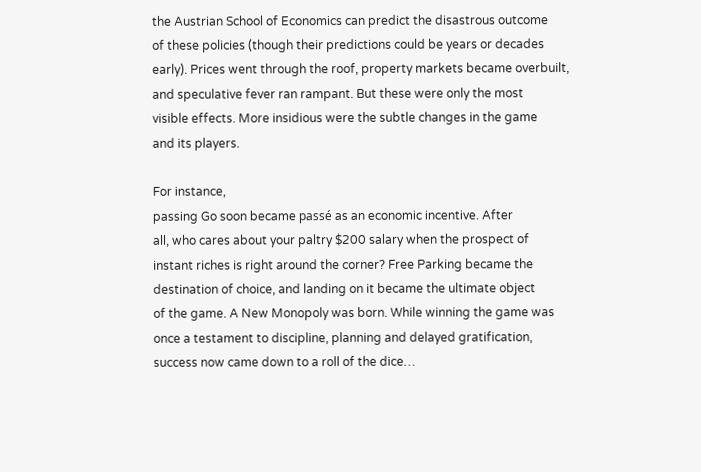the Austrian School of Economics can predict the disastrous outcome
of these policies (though their predictions could be years or decades
early). Prices went through the roof, property markets became overbuilt,
and speculative fever ran rampant. But these were only the most
visible effects. More insidious were the subtle changes in the game
and its players.

For instance,
passing Go soon became passé as an economic incentive. After
all, who cares about your paltry $200 salary when the prospect of
instant riches is right around the corner? Free Parking became the
destination of choice, and landing on it became the ultimate object
of the game. A New Monopoly was born. While winning the game was
once a testament to discipline, planning and delayed gratification,
success now came down to a roll of the dice…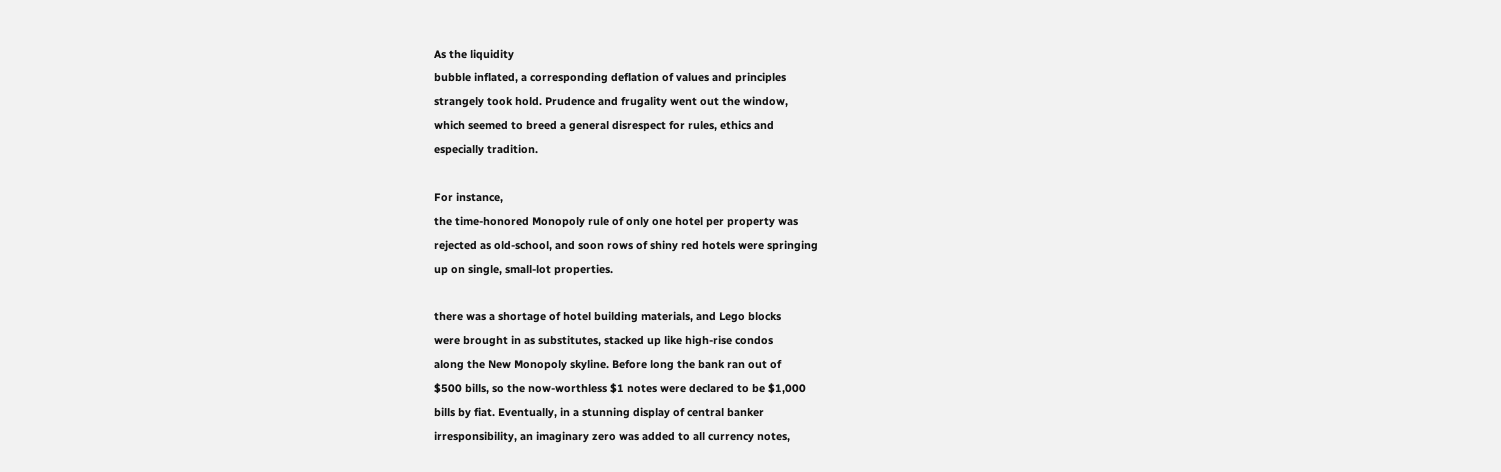As the liquidity
bubble inflated, a corresponding deflation of values and principles
strangely took hold. Prudence and frugality went out the window,
which seemed to breed a general disrespect for rules, ethics and
especially tradition.

For instance,
the time-honored Monopoly rule of only one hotel per property was
rejected as old-school, and soon rows of shiny red hotels were springing
up on single, small-lot properties.

there was a shortage of hotel building materials, and Lego blocks
were brought in as substitutes, stacked up like high-rise condos
along the New Monopoly skyline. Before long the bank ran out of
$500 bills, so the now-worthless $1 notes were declared to be $1,000
bills by fiat. Eventually, in a stunning display of central banker
irresponsibility, an imaginary zero was added to all currency notes,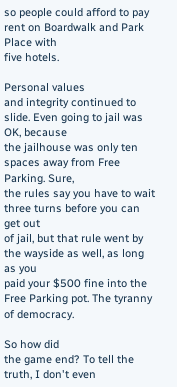so people could afford to pay rent on Boardwalk and Park Place with
five hotels.

Personal values
and integrity continued to slide. Even going to jail was OK, because
the jailhouse was only ten spaces away from Free Parking. Sure,
the rules say you have to wait three turns before you can get out
of jail, but that rule went by the wayside as well, as long as you
paid your $500 fine into the Free Parking pot. The tyranny of democracy.

So how did
the game end? To tell the truth, I don't even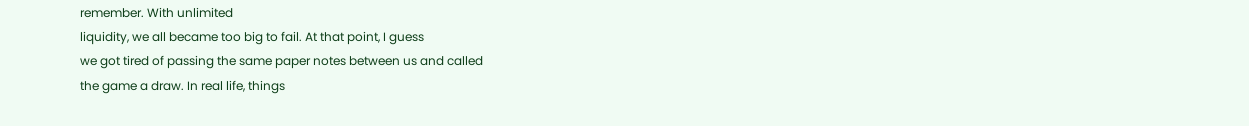remember. With unlimited
liquidity, we all became too big to fail. At that point, I guess
we got tired of passing the same paper notes between us and called
the game a draw. In real life, things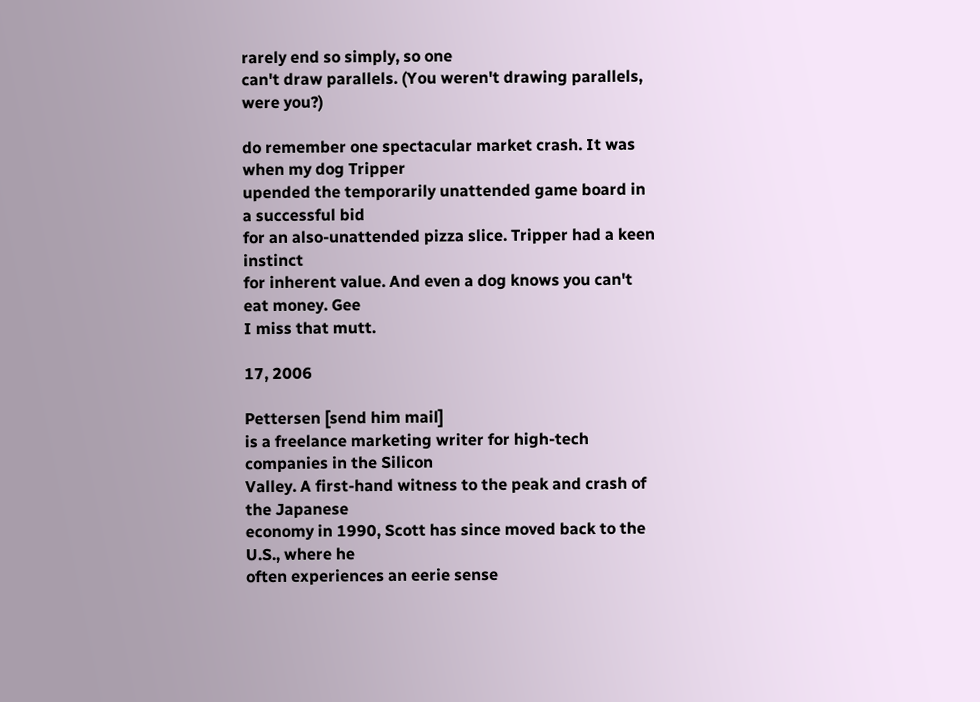rarely end so simply, so one
can't draw parallels. (You weren't drawing parallels, were you?)

do remember one spectacular market crash. It was when my dog Tripper
upended the temporarily unattended game board in a successful bid
for an also-unattended pizza slice. Tripper had a keen instinct
for inherent value. And even a dog knows you can't eat money. Gee
I miss that mutt.

17, 2006

Pettersen [send him mail]
is a freelance marketing writer for high-tech companies in the Silicon
Valley. A first-hand witness to the peak and crash of the Japanese
economy in 1990, Scott has since moved back to the U.S., where he
often experiences an eerie sense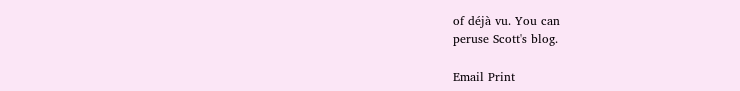of déjà vu. You can
peruse Scott's blog.

Email Print